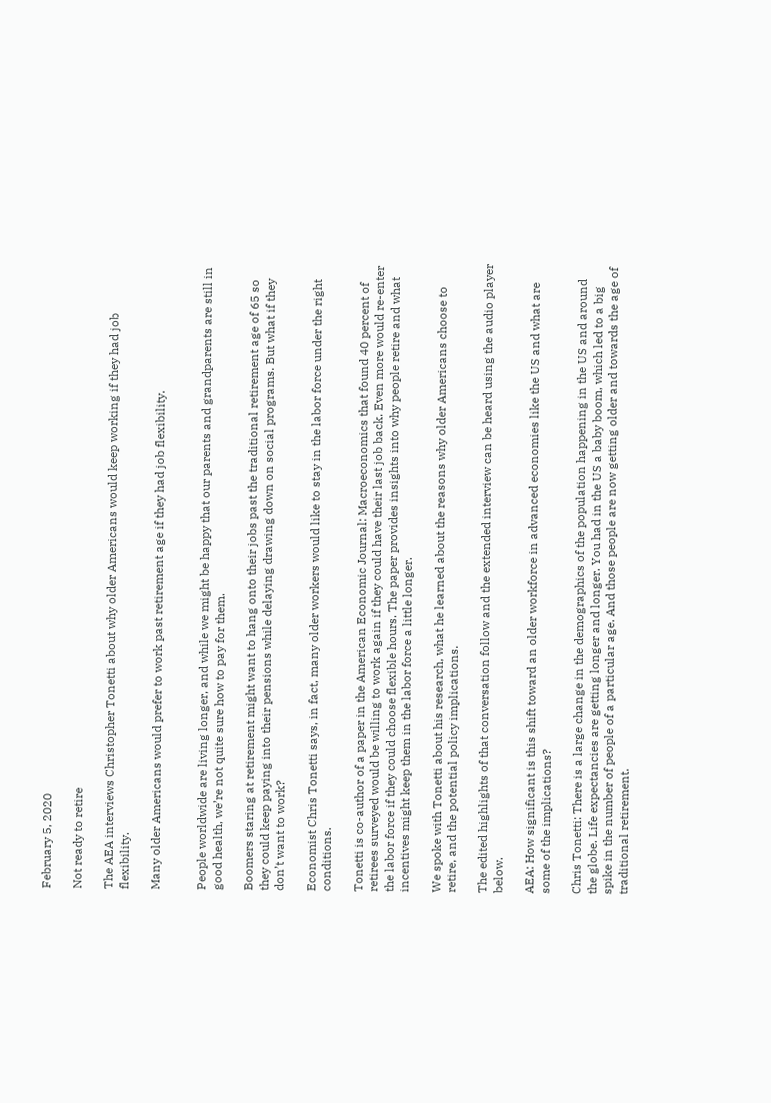February 5, 2020

Not ready to retire

The AEA interviews Christopher Tonetti about why older Americans would keep working if they had job flexibility.

Many older Americans would prefer to work past retirement age if they had job flexibility.


People worldwide are living longer, and while we might be happy that our parents and grandparents are still in good health, we’re not quite sure how to pay for them.

Boomers staring at retirement might want to hang onto their jobs past the traditional retirement age of 65 so they could keep paying into their pensions while delaying drawing down on social programs. But what if they don’t want to work?

Economist Chris Tonetti says, in fact, many older workers would like to stay in the labor force under the right conditions.

Tonetti is co-author of a paper in the American Economic Journal: Macroeconomics that found 40 percent of retirees surveyed would be willing to work again if they could have their last job back. Even more would re-enter the labor force if they could choose flexible hours. The paper provides insights into why people retire and what incentives might keep them in the labor force a little longer.

We spoke with Tonetti about his research, what he learned about the reasons why older Americans choose to retire, and the potential policy implications.

The edited highlights of that conversation follow and the extended interview can be heard using the audio player below.

AEA: How significant is this shift toward an older workforce in advanced economies like the US and what are some of the implications?

Chris Tonetti: There is a large change in the demographics of the population happening in the US and around the globe. Life expectancies are getting longer and longer. You had in the US a baby boom, which led to a big spike in the number of people of a particular age. And those people are now getting older and towards the age of traditional retirement.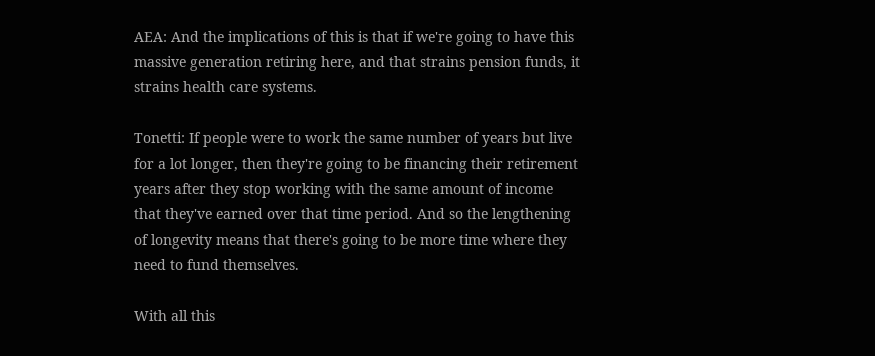AEA: And the implications of this is that if we're going to have this massive generation retiring here, and that strains pension funds, it strains health care systems.

Tonetti: If people were to work the same number of years but live for a lot longer, then they're going to be financing their retirement years after they stop working with the same amount of income that they've earned over that time period. And so the lengthening of longevity means that there's going to be more time where they need to fund themselves.

With all this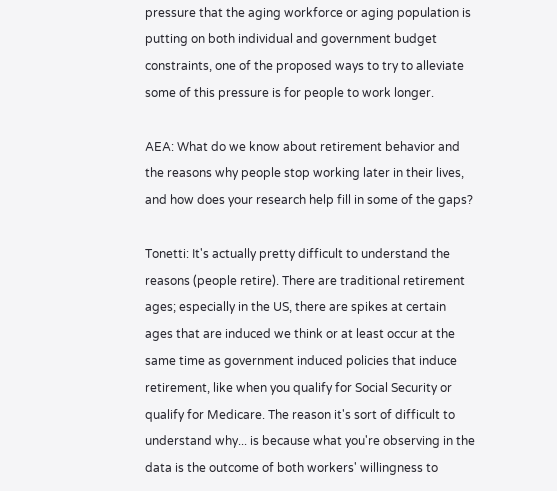pressure that the aging workforce or aging population is putting on both individual and government budget constraints, one of the proposed ways to try to alleviate some of this pressure is for people to work longer.

AEA: What do we know about retirement behavior and the reasons why people stop working later in their lives, and how does your research help fill in some of the gaps?

Tonetti: It's actually pretty difficult to understand the reasons (people retire). There are traditional retirement ages; especially in the US, there are spikes at certain ages that are induced we think or at least occur at the same time as government induced policies that induce retirement, like when you qualify for Social Security or qualify for Medicare. The reason it's sort of difficult to understand why... is because what you're observing in the data is the outcome of both workers' willingness to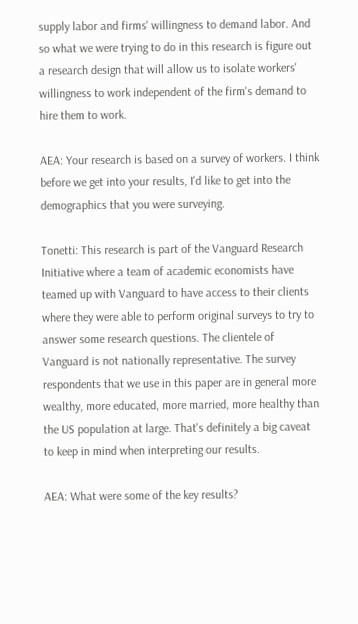supply labor and firms' willingness to demand labor. And so what we were trying to do in this research is figure out a research design that will allow us to isolate workers' willingness to work independent of the firm's demand to hire them to work.

AEA: Your research is based on a survey of workers. I think before we get into your results, I'd like to get into the demographics that you were surveying.

Tonetti: This research is part of the Vanguard Research Initiative where a team of academic economists have teamed up with Vanguard to have access to their clients where they were able to perform original surveys to try to answer some research questions. The clientele of Vanguard is not nationally representative. The survey respondents that we use in this paper are in general more wealthy, more educated, more married, more healthy than the US population at large. That's definitely a big caveat to keep in mind when interpreting our results.

AEA: What were some of the key results?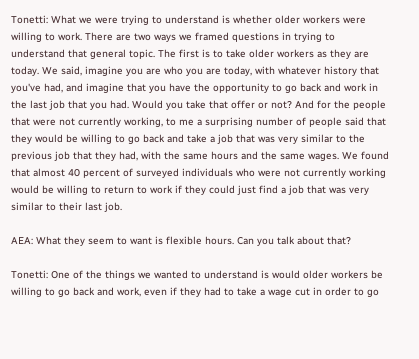Tonetti: What we were trying to understand is whether older workers were willing to work. There are two ways we framed questions in trying to understand that general topic. The first is to take older workers as they are today. We said, imagine you are who you are today, with whatever history that you've had, and imagine that you have the opportunity to go back and work in the last job that you had. Would you take that offer or not? And for the people that were not currently working, to me a surprising number of people said that they would be willing to go back and take a job that was very similar to the previous job that they had, with the same hours and the same wages. We found that almost 40 percent of surveyed individuals who were not currently working would be willing to return to work if they could just find a job that was very similar to their last job.

AEA: What they seem to want is flexible hours. Can you talk about that?

Tonetti: One of the things we wanted to understand is would older workers be willing to go back and work, even if they had to take a wage cut in order to go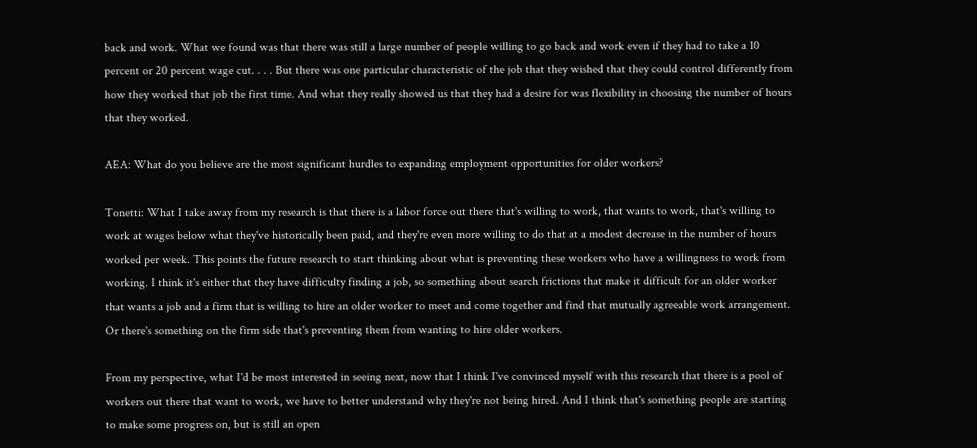back and work. What we found was that there was still a large number of people willing to go back and work even if they had to take a 10 percent or 20 percent wage cut. . . . But there was one particular characteristic of the job that they wished that they could control differently from how they worked that job the first time. And what they really showed us that they had a desire for was flexibility in choosing the number of hours that they worked.

AEA: What do you believe are the most significant hurdles to expanding employment opportunities for older workers?

Tonetti: What I take away from my research is that there is a labor force out there that's willing to work, that wants to work, that's willing to work at wages below what they've historically been paid, and they're even more willing to do that at a modest decrease in the number of hours worked per week. This points the future research to start thinking about what is preventing these workers who have a willingness to work from working. I think it's either that they have difficulty finding a job, so something about search frictions that make it difficult for an older worker that wants a job and a firm that is willing to hire an older worker to meet and come together and find that mutually agreeable work arrangement. Or there's something on the firm side that's preventing them from wanting to hire older workers.

From my perspective, what I'd be most interested in seeing next, now that I think I've convinced myself with this research that there is a pool of workers out there that want to work, we have to better understand why they're not being hired. And I think that's something people are starting to make some progress on, but is still an open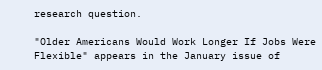research question.

"Older Americans Would Work Longer If Jobs Were Flexible" appears in the January issue of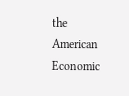the American Economic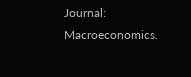Journal: Macroeconomics.